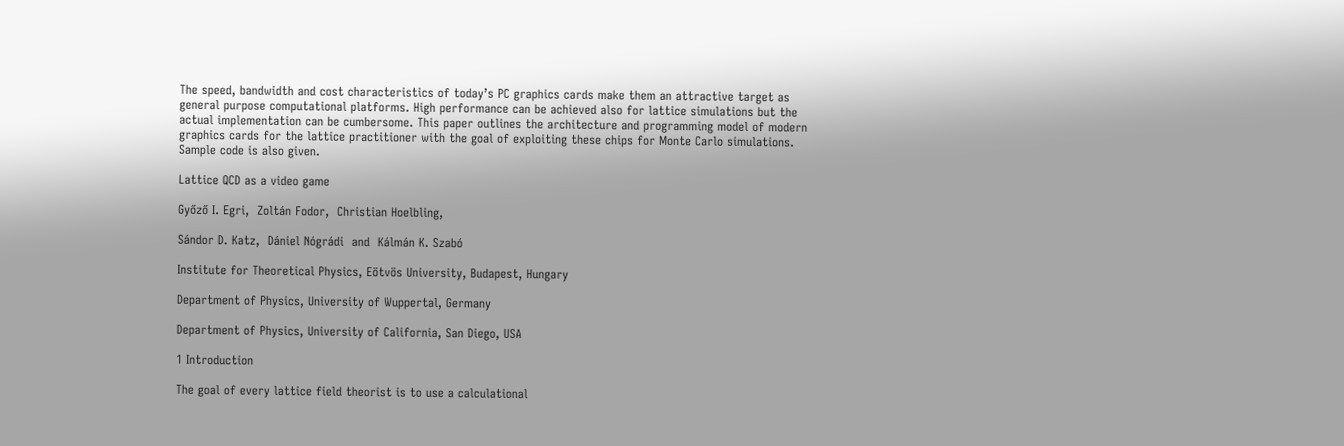The speed, bandwidth and cost characteristics of today’s PC graphics cards make them an attractive target as general purpose computational platforms. High performance can be achieved also for lattice simulations but the actual implementation can be cumbersome. This paper outlines the architecture and programming model of modern graphics cards for the lattice practitioner with the goal of exploiting these chips for Monte Carlo simulations. Sample code is also given.

Lattice QCD as a video game

Győző I. Egri,  Zoltán Fodor,  Christian Hoelbling,

Sándor D. Katz,  Dániel Nógrádi  and  Kálmán K. Szabó

Institute for Theoretical Physics, Eötvös University, Budapest, Hungary

Department of Physics, University of Wuppertal, Germany

Department of Physics, University of California, San Diego, USA

1 Introduction

The goal of every lattice field theorist is to use a calculational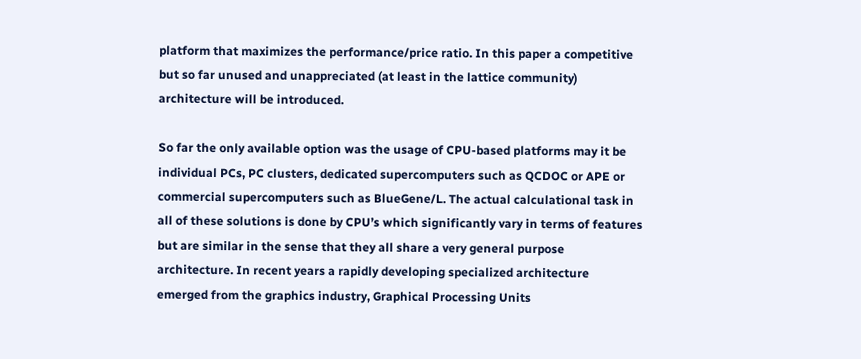platform that maximizes the performance/price ratio. In this paper a competitive but so far unused and unappreciated (at least in the lattice community) architecture will be introduced.

So far the only available option was the usage of CPU-based platforms may it be individual PCs, PC clusters, dedicated supercomputers such as QCDOC or APE or commercial supercomputers such as BlueGene/L. The actual calculational task in all of these solutions is done by CPU’s which significantly vary in terms of features but are similar in the sense that they all share a very general purpose architecture. In recent years a rapidly developing specialized architecture emerged from the graphics industry, Graphical Processing Units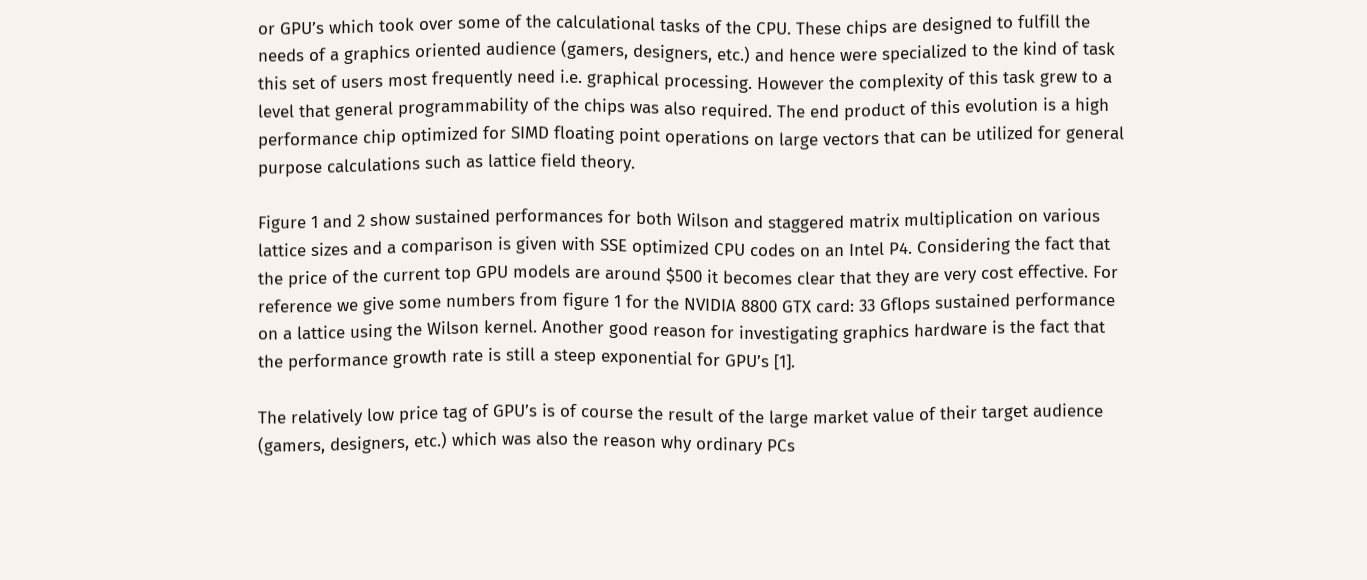or GPU’s which took over some of the calculational tasks of the CPU. These chips are designed to fulfill the needs of a graphics oriented audience (gamers, designers, etc.) and hence were specialized to the kind of task this set of users most frequently need i.e. graphical processing. However the complexity of this task grew to a level that general programmability of the chips was also required. The end product of this evolution is a high performance chip optimized for SIMD floating point operations on large vectors that can be utilized for general purpose calculations such as lattice field theory.

Figure 1 and 2 show sustained performances for both Wilson and staggered matrix multiplication on various lattice sizes and a comparison is given with SSE optimized CPU codes on an Intel P4. Considering the fact that the price of the current top GPU models are around $500 it becomes clear that they are very cost effective. For reference we give some numbers from figure 1 for the NVIDIA 8800 GTX card: 33 Gflops sustained performance on a lattice using the Wilson kernel. Another good reason for investigating graphics hardware is the fact that the performance growth rate is still a steep exponential for GPU’s [1].

The relatively low price tag of GPU’s is of course the result of the large market value of their target audience (gamers, designers, etc.) which was also the reason why ordinary PCs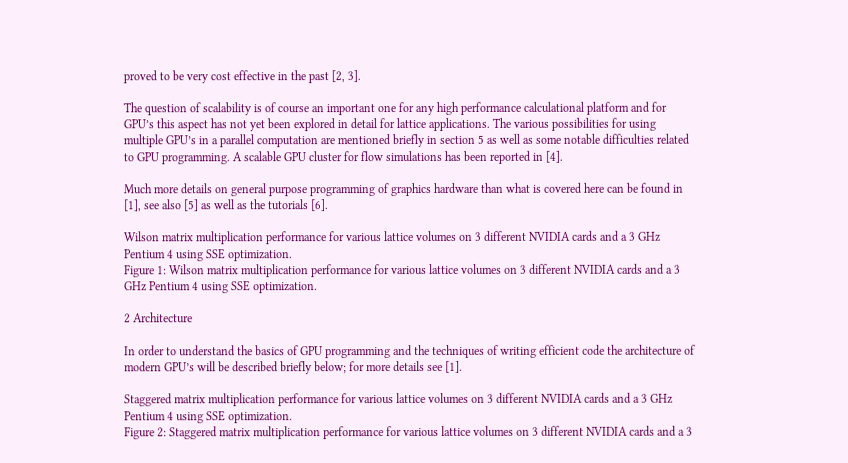proved to be very cost effective in the past [2, 3].

The question of scalability is of course an important one for any high performance calculational platform and for GPU’s this aspect has not yet been explored in detail for lattice applications. The various possibilities for using multiple GPU’s in a parallel computation are mentioned briefly in section 5 as well as some notable difficulties related to GPU programming. A scalable GPU cluster for flow simulations has been reported in [4].

Much more details on general purpose programming of graphics hardware than what is covered here can be found in [1], see also [5] as well as the tutorials [6].

Wilson matrix multiplication performance for various lattice volumes on 3 different NVIDIA cards and a 3 GHz Pentium 4 using SSE optimization.
Figure 1: Wilson matrix multiplication performance for various lattice volumes on 3 different NVIDIA cards and a 3 GHz Pentium 4 using SSE optimization.

2 Architecture

In order to understand the basics of GPU programming and the techniques of writing efficient code the architecture of modern GPU’s will be described briefly below; for more details see [1].

Staggered matrix multiplication performance for various lattice volumes on 3 different NVIDIA cards and a 3 GHz Pentium 4 using SSE optimization.
Figure 2: Staggered matrix multiplication performance for various lattice volumes on 3 different NVIDIA cards and a 3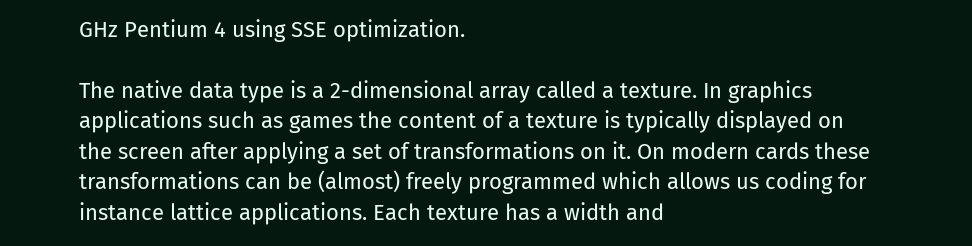GHz Pentium 4 using SSE optimization.

The native data type is a 2-dimensional array called a texture. In graphics applications such as games the content of a texture is typically displayed on the screen after applying a set of transformations on it. On modern cards these transformations can be (almost) freely programmed which allows us coding for instance lattice applications. Each texture has a width and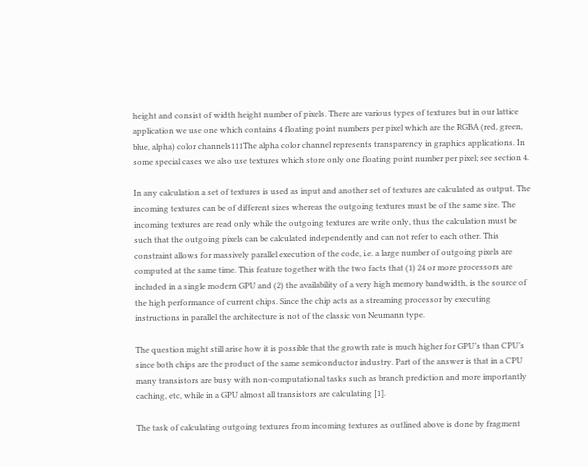height and consist of width height number of pixels. There are various types of textures but in our lattice application we use one which contains 4 floating point numbers per pixel which are the RGBA (red, green, blue, alpha) color channels111The alpha color channel represents transparency in graphics applications. In some special cases we also use textures which store only one floating point number per pixel; see section 4.

In any calculation a set of textures is used as input and another set of textures are calculated as output. The incoming textures can be of different sizes whereas the outgoing textures must be of the same size. The incoming textures are read only while the outgoing textures are write only, thus the calculation must be such that the outgoing pixels can be calculated independently and can not refer to each other. This constraint allows for massively parallel execution of the code, i.e. a large number of outgoing pixels are computed at the same time. This feature together with the two facts that (1) 24 or more processors are included in a single modern GPU and (2) the availability of a very high memory bandwidth, is the source of the high performance of current chips. Since the chip acts as a streaming processor by executing instructions in parallel the architecture is not of the classic von Neumann type.

The question might still arise how it is possible that the growth rate is much higher for GPU’s than CPU’s since both chips are the product of the same semiconductor industry. Part of the answer is that in a CPU many transistors are busy with non-computational tasks such as branch prediction and more importantly caching, etc, while in a GPU almost all transistors are calculating [1].

The task of calculating outgoing textures from incoming textures as outlined above is done by fragment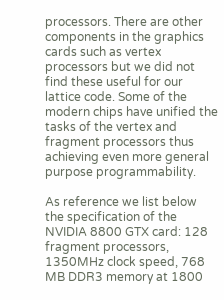processors. There are other components in the graphics cards such as vertex processors but we did not find these useful for our lattice code. Some of the modern chips have unified the tasks of the vertex and fragment processors thus achieving even more general purpose programmability.

As reference we list below the specification of the NVIDIA 8800 GTX card: 128 fragment processors, 1350MHz clock speed, 768 MB DDR3 memory at 1800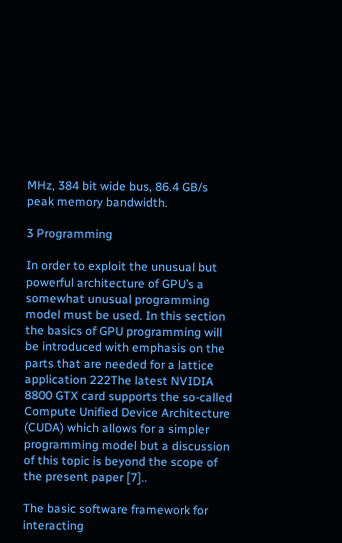MHz, 384 bit wide bus, 86.4 GB/s peak memory bandwidth.

3 Programming

In order to exploit the unusual but powerful architecture of GPU’s a somewhat unusual programming model must be used. In this section the basics of GPU programming will be introduced with emphasis on the parts that are needed for a lattice application 222The latest NVIDIA 8800 GTX card supports the so-called Compute Unified Device Architecture (CUDA) which allows for a simpler programming model but a discussion of this topic is beyond the scope of the present paper [7]..

The basic software framework for interacting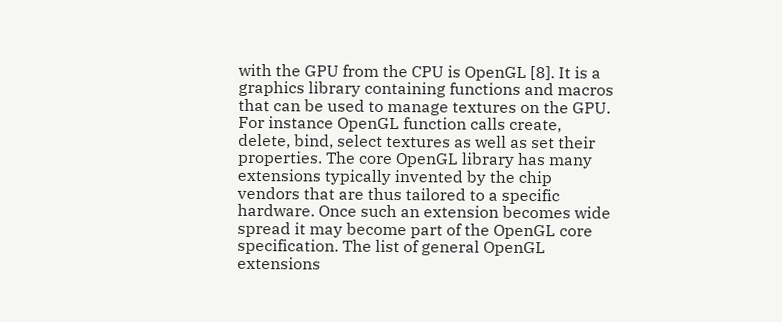with the GPU from the CPU is OpenGL [8]. It is a graphics library containing functions and macros that can be used to manage textures on the GPU. For instance OpenGL function calls create, delete, bind, select textures as well as set their properties. The core OpenGL library has many extensions typically invented by the chip vendors that are thus tailored to a specific hardware. Once such an extension becomes wide spread it may become part of the OpenGL core specification. The list of general OpenGL extensions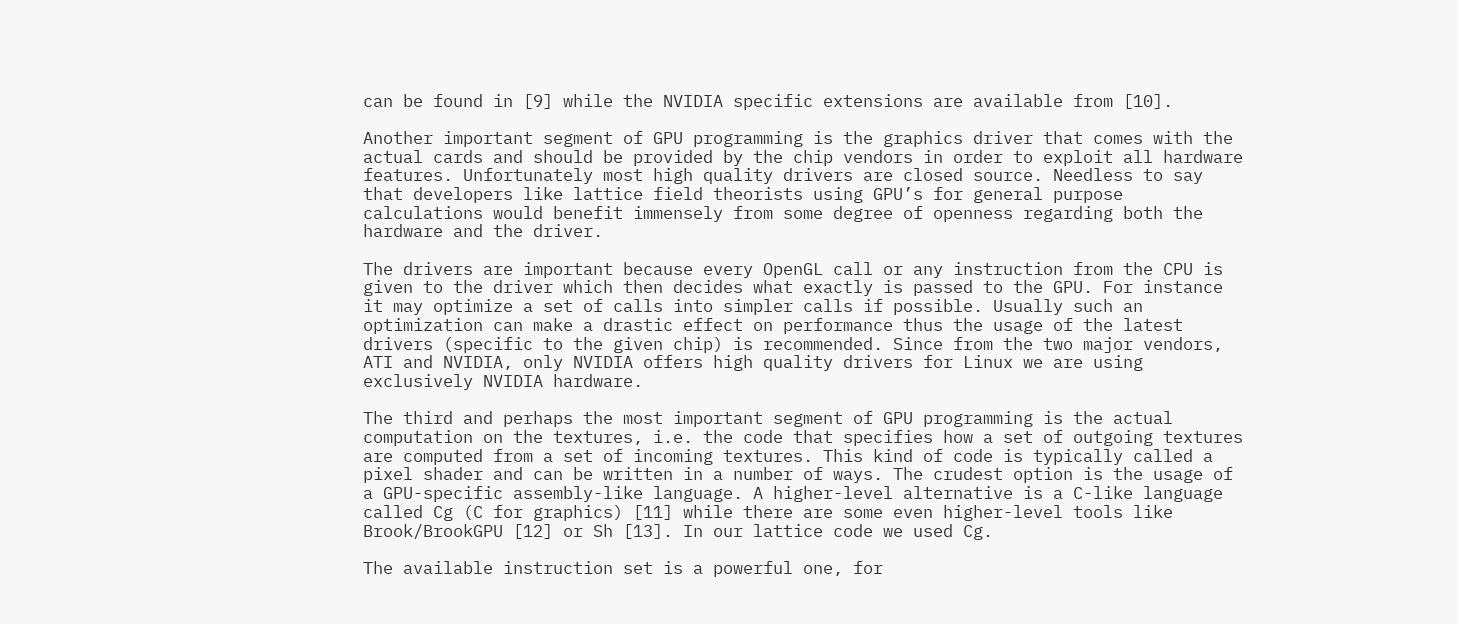can be found in [9] while the NVIDIA specific extensions are available from [10].

Another important segment of GPU programming is the graphics driver that comes with the actual cards and should be provided by the chip vendors in order to exploit all hardware features. Unfortunately most high quality drivers are closed source. Needless to say that developers like lattice field theorists using GPU’s for general purpose calculations would benefit immensely from some degree of openness regarding both the hardware and the driver.

The drivers are important because every OpenGL call or any instruction from the CPU is given to the driver which then decides what exactly is passed to the GPU. For instance it may optimize a set of calls into simpler calls if possible. Usually such an optimization can make a drastic effect on performance thus the usage of the latest drivers (specific to the given chip) is recommended. Since from the two major vendors, ATI and NVIDIA, only NVIDIA offers high quality drivers for Linux we are using exclusively NVIDIA hardware.

The third and perhaps the most important segment of GPU programming is the actual computation on the textures, i.e. the code that specifies how a set of outgoing textures are computed from a set of incoming textures. This kind of code is typically called a pixel shader and can be written in a number of ways. The crudest option is the usage of a GPU-specific assembly-like language. A higher-level alternative is a C-like language called Cg (C for graphics) [11] while there are some even higher-level tools like Brook/BrookGPU [12] or Sh [13]. In our lattice code we used Cg.

The available instruction set is a powerful one, for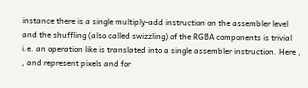instance there is a single multiply-add instruction on the assembler level and the shuffling (also called swizzling) of the RGBA components is trivial i.e. an operation like is translated into a single assembler instruction. Here , , and represent pixels and for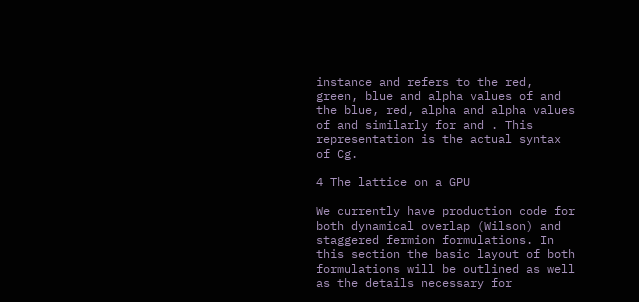instance and refers to the red, green, blue and alpha values of and the blue, red, alpha and alpha values of and similarly for and . This representation is the actual syntax of Cg.

4 The lattice on a GPU

We currently have production code for both dynamical overlap (Wilson) and staggered fermion formulations. In this section the basic layout of both formulations will be outlined as well as the details necessary for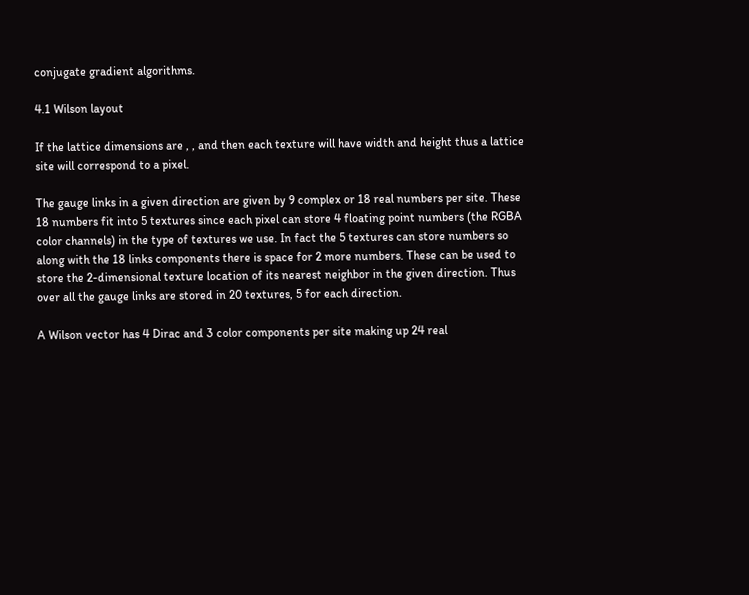conjugate gradient algorithms.

4.1 Wilson layout

If the lattice dimensions are , , and then each texture will have width and height thus a lattice site will correspond to a pixel.

The gauge links in a given direction are given by 9 complex or 18 real numbers per site. These 18 numbers fit into 5 textures since each pixel can store 4 floating point numbers (the RGBA color channels) in the type of textures we use. In fact the 5 textures can store numbers so along with the 18 links components there is space for 2 more numbers. These can be used to store the 2-dimensional texture location of its nearest neighbor in the given direction. Thus over all the gauge links are stored in 20 textures, 5 for each direction.

A Wilson vector has 4 Dirac and 3 color components per site making up 24 real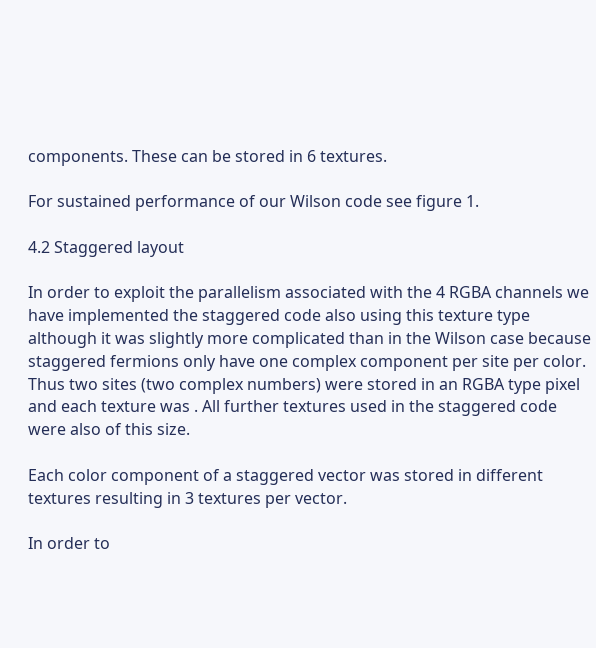components. These can be stored in 6 textures.

For sustained performance of our Wilson code see figure 1.

4.2 Staggered layout

In order to exploit the parallelism associated with the 4 RGBA channels we have implemented the staggered code also using this texture type although it was slightly more complicated than in the Wilson case because staggered fermions only have one complex component per site per color. Thus two sites (two complex numbers) were stored in an RGBA type pixel and each texture was . All further textures used in the staggered code were also of this size.

Each color component of a staggered vector was stored in different textures resulting in 3 textures per vector.

In order to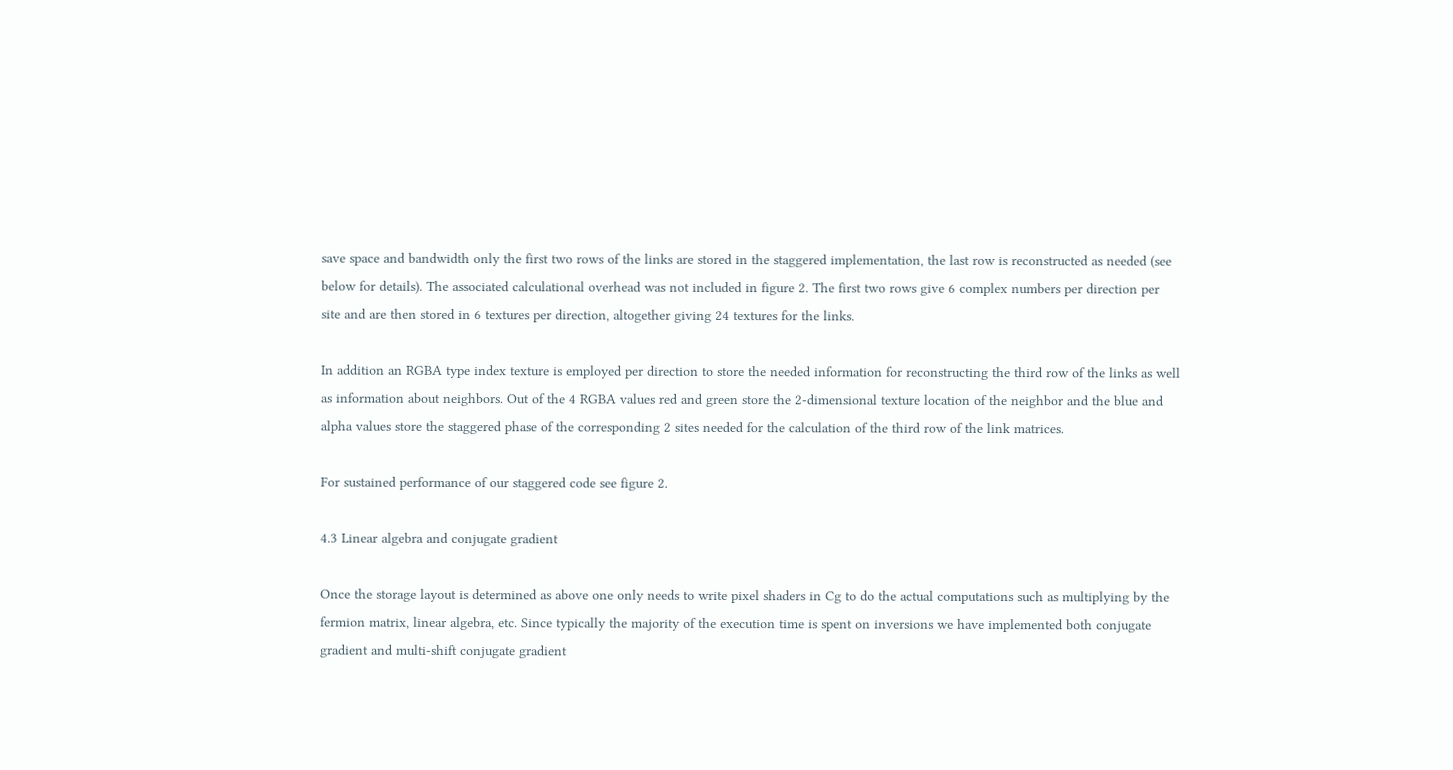save space and bandwidth only the first two rows of the links are stored in the staggered implementation, the last row is reconstructed as needed (see below for details). The associated calculational overhead was not included in figure 2. The first two rows give 6 complex numbers per direction per site and are then stored in 6 textures per direction, altogether giving 24 textures for the links.

In addition an RGBA type index texture is employed per direction to store the needed information for reconstructing the third row of the links as well as information about neighbors. Out of the 4 RGBA values red and green store the 2-dimensional texture location of the neighbor and the blue and alpha values store the staggered phase of the corresponding 2 sites needed for the calculation of the third row of the link matrices.

For sustained performance of our staggered code see figure 2.

4.3 Linear algebra and conjugate gradient

Once the storage layout is determined as above one only needs to write pixel shaders in Cg to do the actual computations such as multiplying by the fermion matrix, linear algebra, etc. Since typically the majority of the execution time is spent on inversions we have implemented both conjugate gradient and multi-shift conjugate gradient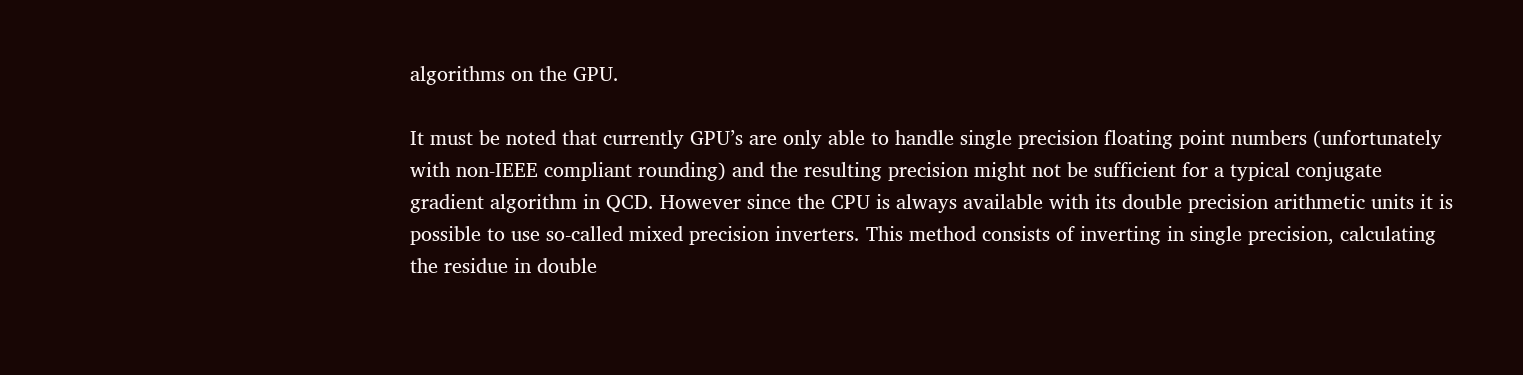algorithms on the GPU.

It must be noted that currently GPU’s are only able to handle single precision floating point numbers (unfortunately with non-IEEE compliant rounding) and the resulting precision might not be sufficient for a typical conjugate gradient algorithm in QCD. However since the CPU is always available with its double precision arithmetic units it is possible to use so-called mixed precision inverters. This method consists of inverting in single precision, calculating the residue in double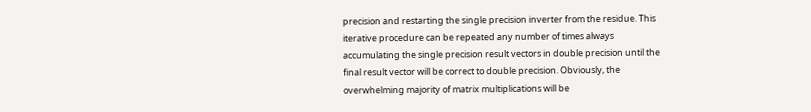precision and restarting the single precision inverter from the residue. This iterative procedure can be repeated any number of times always accumulating the single precision result vectors in double precision until the final result vector will be correct to double precision. Obviously, the overwhelming majority of matrix multiplications will be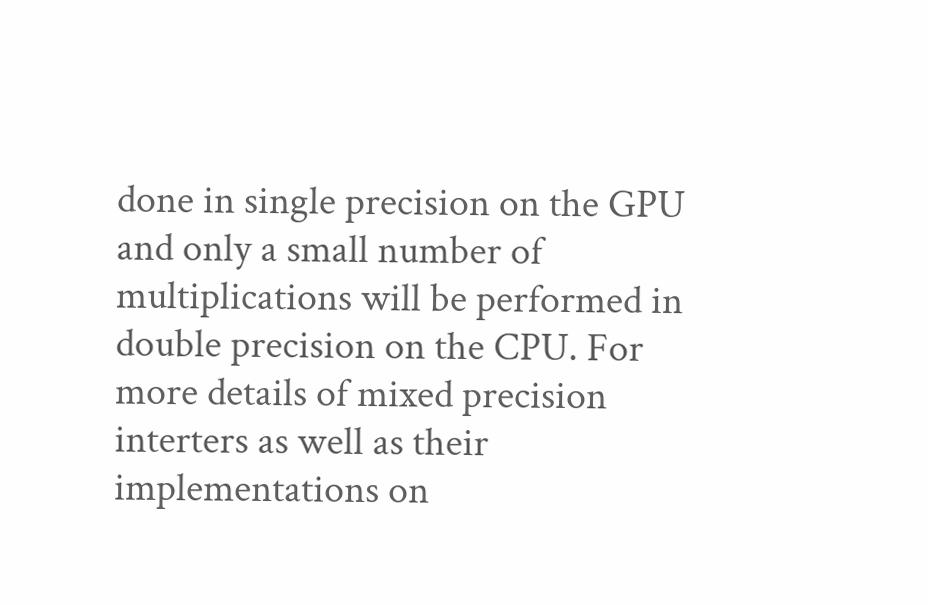done in single precision on the GPU and only a small number of multiplications will be performed in double precision on the CPU. For more details of mixed precision interters as well as their implementations on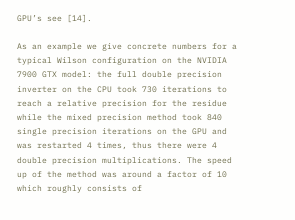GPU’s see [14].

As an example we give concrete numbers for a typical Wilson configuration on the NVIDIA 7900 GTX model: the full double precision inverter on the CPU took 730 iterations to reach a relative precision for the residue while the mixed precision method took 840 single precision iterations on the GPU and was restarted 4 times, thus there were 4 double precision multiplications. The speed up of the method was around a factor of 10 which roughly consists of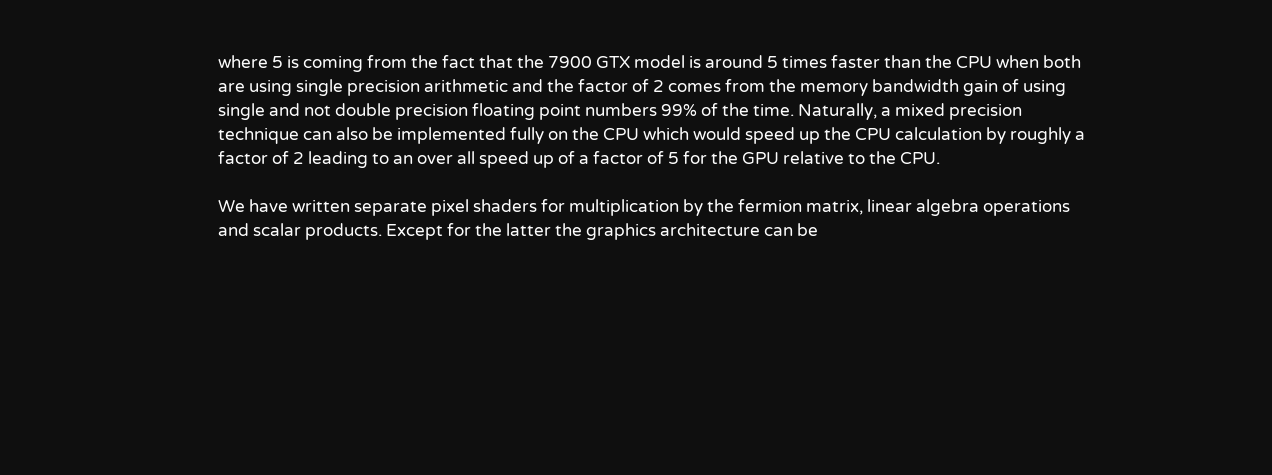where 5 is coming from the fact that the 7900 GTX model is around 5 times faster than the CPU when both are using single precision arithmetic and the factor of 2 comes from the memory bandwidth gain of using single and not double precision floating point numbers 99% of the time. Naturally, a mixed precision technique can also be implemented fully on the CPU which would speed up the CPU calculation by roughly a factor of 2 leading to an over all speed up of a factor of 5 for the GPU relative to the CPU.

We have written separate pixel shaders for multiplication by the fermion matrix, linear algebra operations and scalar products. Except for the latter the graphics architecture can be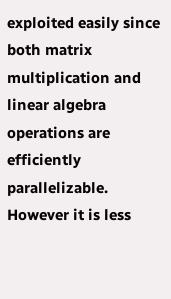exploited easily since both matrix multiplication and linear algebra operations are efficiently parallelizable. However it is less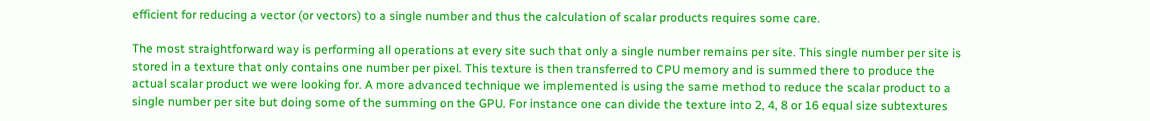efficient for reducing a vector (or vectors) to a single number and thus the calculation of scalar products requires some care.

The most straightforward way is performing all operations at every site such that only a single number remains per site. This single number per site is stored in a texture that only contains one number per pixel. This texture is then transferred to CPU memory and is summed there to produce the actual scalar product we were looking for. A more advanced technique we implemented is using the same method to reduce the scalar product to a single number per site but doing some of the summing on the GPU. For instance one can divide the texture into 2, 4, 8 or 16 equal size subtextures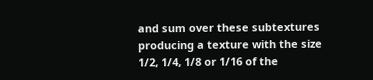and sum over these subtextures producing a texture with the size 1/2, 1/4, 1/8 or 1/16 of the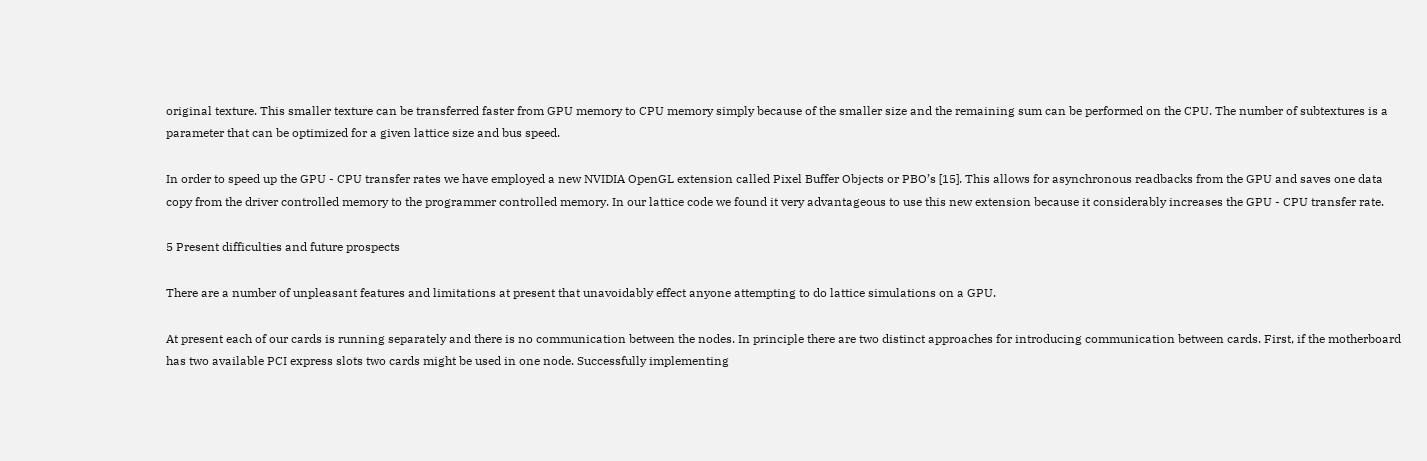original texture. This smaller texture can be transferred faster from GPU memory to CPU memory simply because of the smaller size and the remaining sum can be performed on the CPU. The number of subtextures is a parameter that can be optimized for a given lattice size and bus speed.

In order to speed up the GPU - CPU transfer rates we have employed a new NVIDIA OpenGL extension called Pixel Buffer Objects or PBO’s [15]. This allows for asynchronous readbacks from the GPU and saves one data copy from the driver controlled memory to the programmer controlled memory. In our lattice code we found it very advantageous to use this new extension because it considerably increases the GPU - CPU transfer rate.

5 Present difficulties and future prospects

There are a number of unpleasant features and limitations at present that unavoidably effect anyone attempting to do lattice simulations on a GPU.

At present each of our cards is running separately and there is no communication between the nodes. In principle there are two distinct approaches for introducing communication between cards. First, if the motherboard has two available PCI express slots two cards might be used in one node. Successfully implementing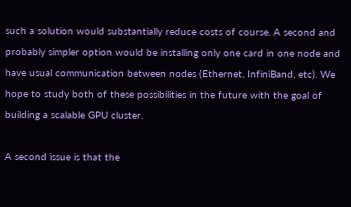such a solution would substantially reduce costs of course. A second and probably simpler option would be installing only one card in one node and have usual communication between nodes (Ethernet, InfiniBand, etc). We hope to study both of these possibilities in the future with the goal of building a scalable GPU cluster.

A second issue is that the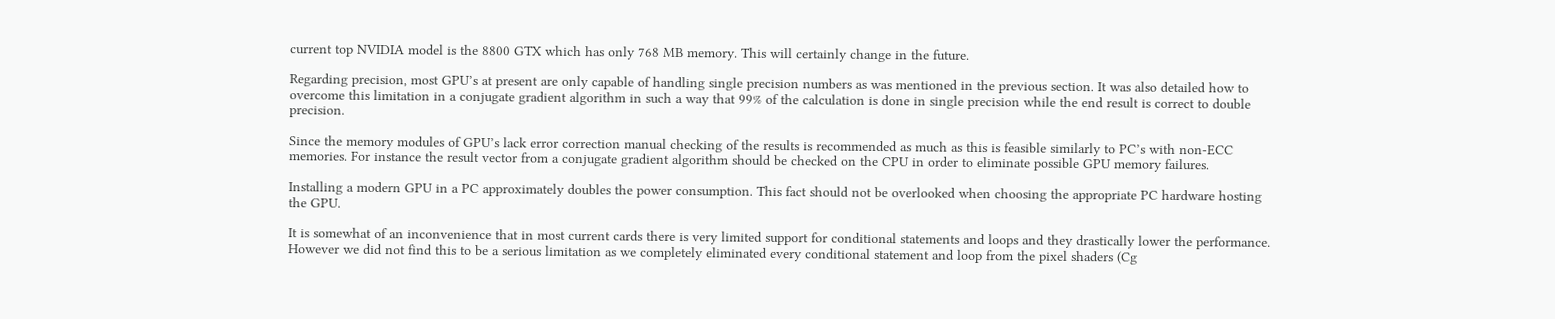current top NVIDIA model is the 8800 GTX which has only 768 MB memory. This will certainly change in the future.

Regarding precision, most GPU’s at present are only capable of handling single precision numbers as was mentioned in the previous section. It was also detailed how to overcome this limitation in a conjugate gradient algorithm in such a way that 99% of the calculation is done in single precision while the end result is correct to double precision.

Since the memory modules of GPU’s lack error correction manual checking of the results is recommended as much as this is feasible similarly to PC’s with non-ECC memories. For instance the result vector from a conjugate gradient algorithm should be checked on the CPU in order to eliminate possible GPU memory failures.

Installing a modern GPU in a PC approximately doubles the power consumption. This fact should not be overlooked when choosing the appropriate PC hardware hosting the GPU.

It is somewhat of an inconvenience that in most current cards there is very limited support for conditional statements and loops and they drastically lower the performance. However we did not find this to be a serious limitation as we completely eliminated every conditional statement and loop from the pixel shaders (Cg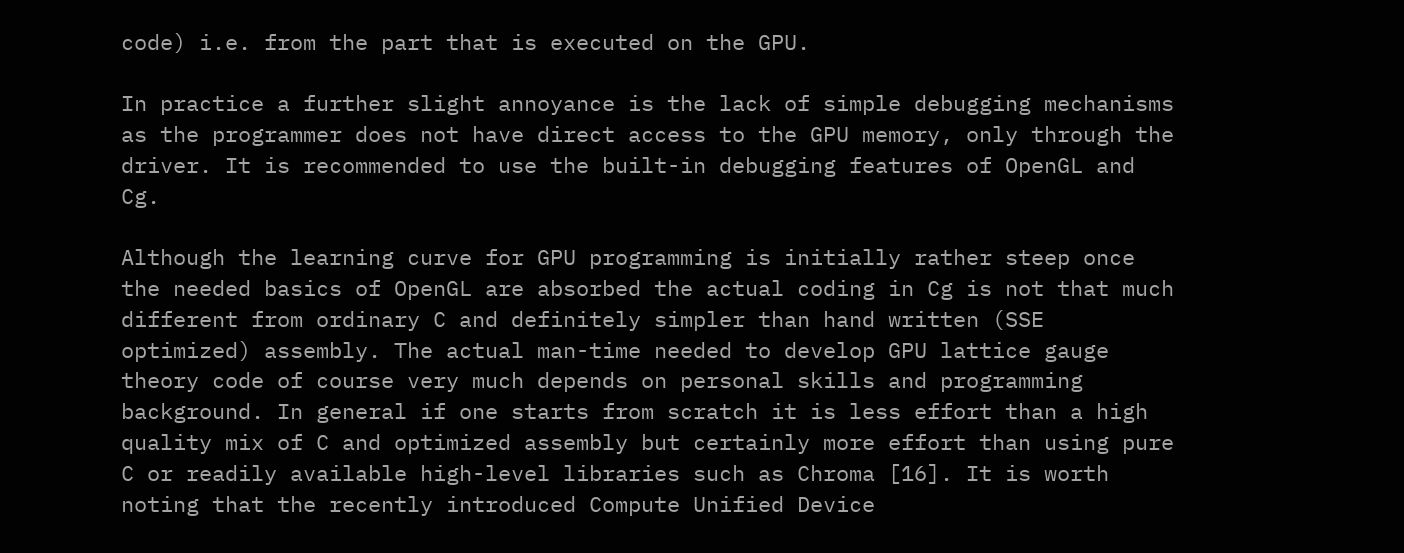code) i.e. from the part that is executed on the GPU.

In practice a further slight annoyance is the lack of simple debugging mechanisms as the programmer does not have direct access to the GPU memory, only through the driver. It is recommended to use the built-in debugging features of OpenGL and Cg.

Although the learning curve for GPU programming is initially rather steep once the needed basics of OpenGL are absorbed the actual coding in Cg is not that much different from ordinary C and definitely simpler than hand written (SSE optimized) assembly. The actual man-time needed to develop GPU lattice gauge theory code of course very much depends on personal skills and programming background. In general if one starts from scratch it is less effort than a high quality mix of C and optimized assembly but certainly more effort than using pure C or readily available high-level libraries such as Chroma [16]. It is worth noting that the recently introduced Compute Unified Device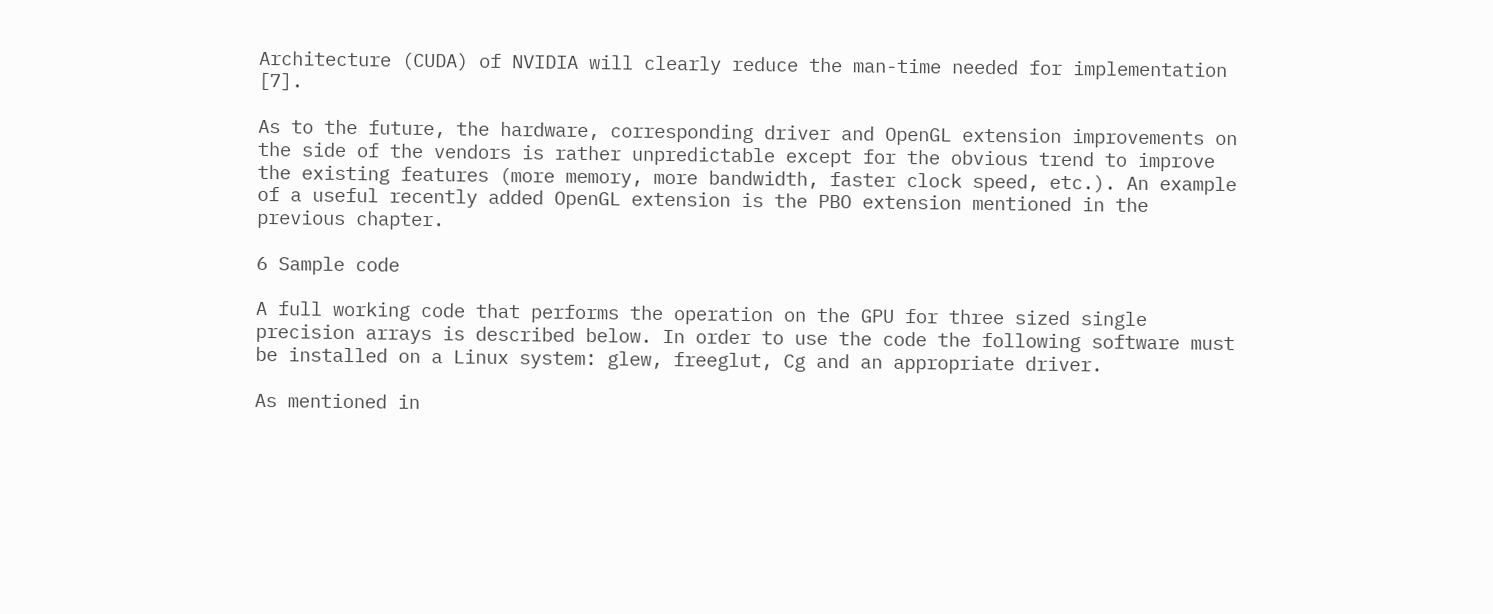Architecture (CUDA) of NVIDIA will clearly reduce the man-time needed for implementation [7].

As to the future, the hardware, corresponding driver and OpenGL extension improvements on the side of the vendors is rather unpredictable except for the obvious trend to improve the existing features (more memory, more bandwidth, faster clock speed, etc.). An example of a useful recently added OpenGL extension is the PBO extension mentioned in the previous chapter.

6 Sample code

A full working code that performs the operation on the GPU for three sized single precision arrays is described below. In order to use the code the following software must be installed on a Linux system: glew, freeglut, Cg and an appropriate driver.

As mentioned in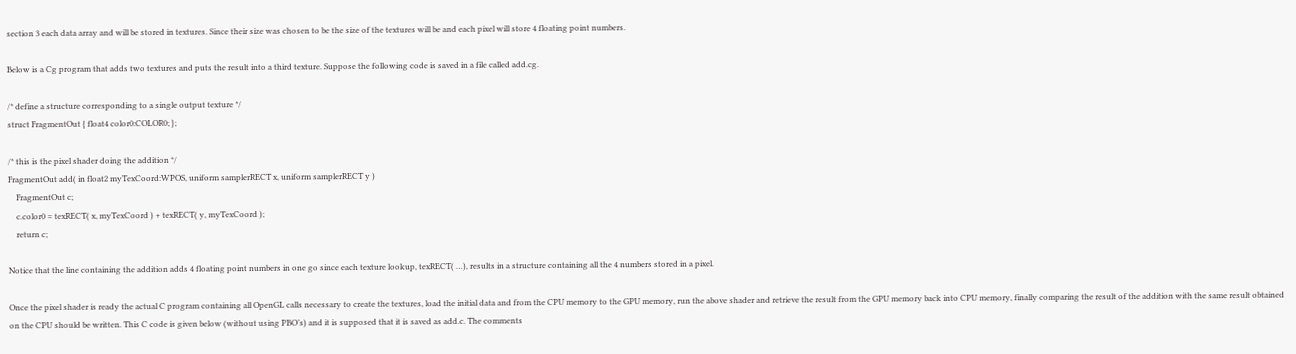section 3 each data array and will be stored in textures. Since their size was chosen to be the size of the textures will be and each pixel will store 4 floating point numbers.

Below is a Cg program that adds two textures and puts the result into a third texture. Suppose the following code is saved in a file called add.cg.

/* define a structure corresponding to a single output texture */
struct FragmentOut { float4 color0:COLOR0; };

/* this is the pixel shader doing the addition */
FragmentOut add( in float2 myTexCoord:WPOS, uniform samplerRECT x, uniform samplerRECT y )
    FragmentOut c;
    c.color0 = texRECT( x, myTexCoord ) + texRECT( y, myTexCoord );
    return c;

Notice that the line containing the addition adds 4 floating point numbers in one go since each texture lookup, texRECT( …), results in a structure containing all the 4 numbers stored in a pixel.

Once the pixel shader is ready the actual C program containing all OpenGL calls necessary to create the textures, load the initial data and from the CPU memory to the GPU memory, run the above shader and retrieve the result from the GPU memory back into CPU memory, finally comparing the result of the addition with the same result obtained on the CPU should be written. This C code is given below (without using PBO’s) and it is supposed that it is saved as add.c. The comments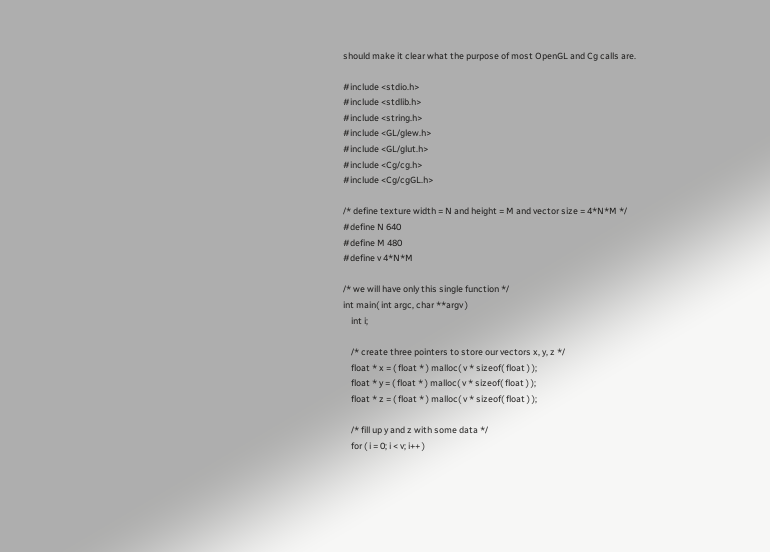should make it clear what the purpose of most OpenGL and Cg calls are.

#include <stdio.h>
#include <stdlib.h>
#include <string.h>
#include <GL/glew.h>
#include <GL/glut.h>
#include <Cg/cg.h>
#include <Cg/cgGL.h>

/* define texture width = N and height = M and vector size = 4*N*M */
#define N 640
#define M 480
#define v 4*N*M

/* we will have only this single function */
int main( int argc, char **argv )
    int i;

    /* create three pointers to store our vectors x, y, z */
    float * x = ( float * ) malloc( v * sizeof( float ) );
    float * y = ( float * ) malloc( v * sizeof( float ) );
    float * z = ( float * ) malloc( v * sizeof( float ) );

    /* fill up y and z with some data */
    for ( i = 0; i < v; i++ )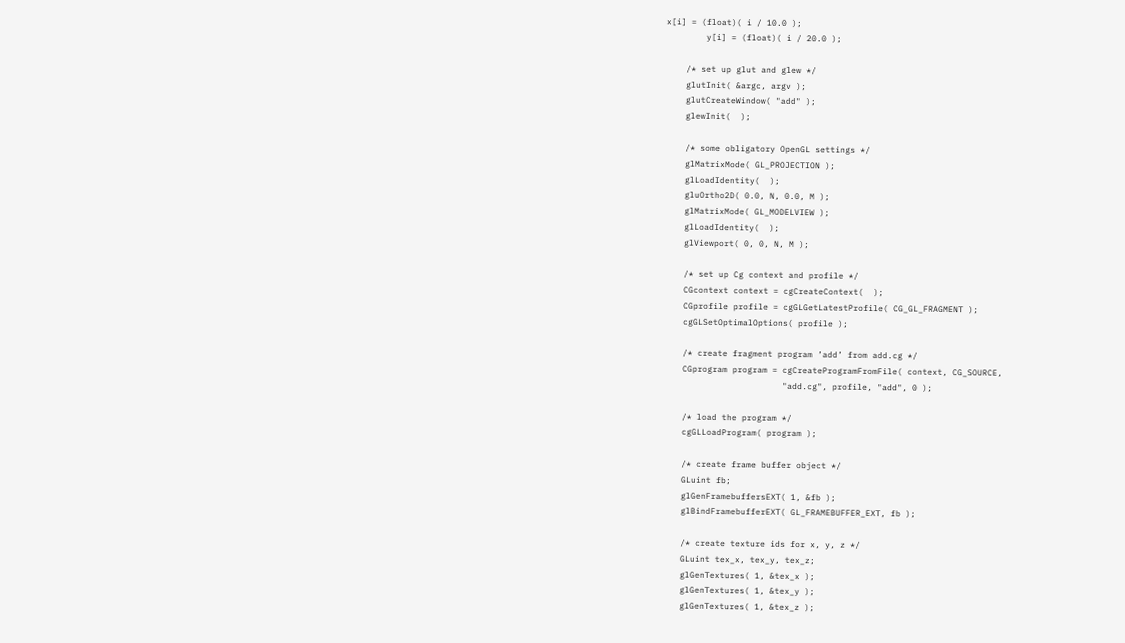x[i] = (float)( i / 10.0 );
        y[i] = (float)( i / 20.0 );

    /* set up glut and glew */
    glutInit( &argc, argv );
    glutCreateWindow( "add" );
    glewInit(  );

    /* some obligatory OpenGL settings */
    glMatrixMode( GL_PROJECTION );
    glLoadIdentity(  );
    gluOrtho2D( 0.0, N, 0.0, M );
    glMatrixMode( GL_MODELVIEW );
    glLoadIdentity(  );
    glViewport( 0, 0, N, M );

    /* set up Cg context and profile */
    CGcontext context = cgCreateContext(  );
    CGprofile profile = cgGLGetLatestProfile( CG_GL_FRAGMENT );
    cgGLSetOptimalOptions( profile );

    /* create fragment program ’add’ from add.cg */
    CGprogram program = cgCreateProgramFromFile( context, CG_SOURCE,
                        "add.cg", profile, "add", 0 );

    /* load the program */
    cgGLLoadProgram( program );

    /* create frame buffer object */
    GLuint fb;
    glGenFramebuffersEXT( 1, &fb );
    glBindFramebufferEXT( GL_FRAMEBUFFER_EXT, fb );

    /* create texture ids for x, y, z */
    GLuint tex_x, tex_y, tex_z;
    glGenTextures( 1, &tex_x );
    glGenTextures( 1, &tex_y );
    glGenTextures( 1, &tex_z );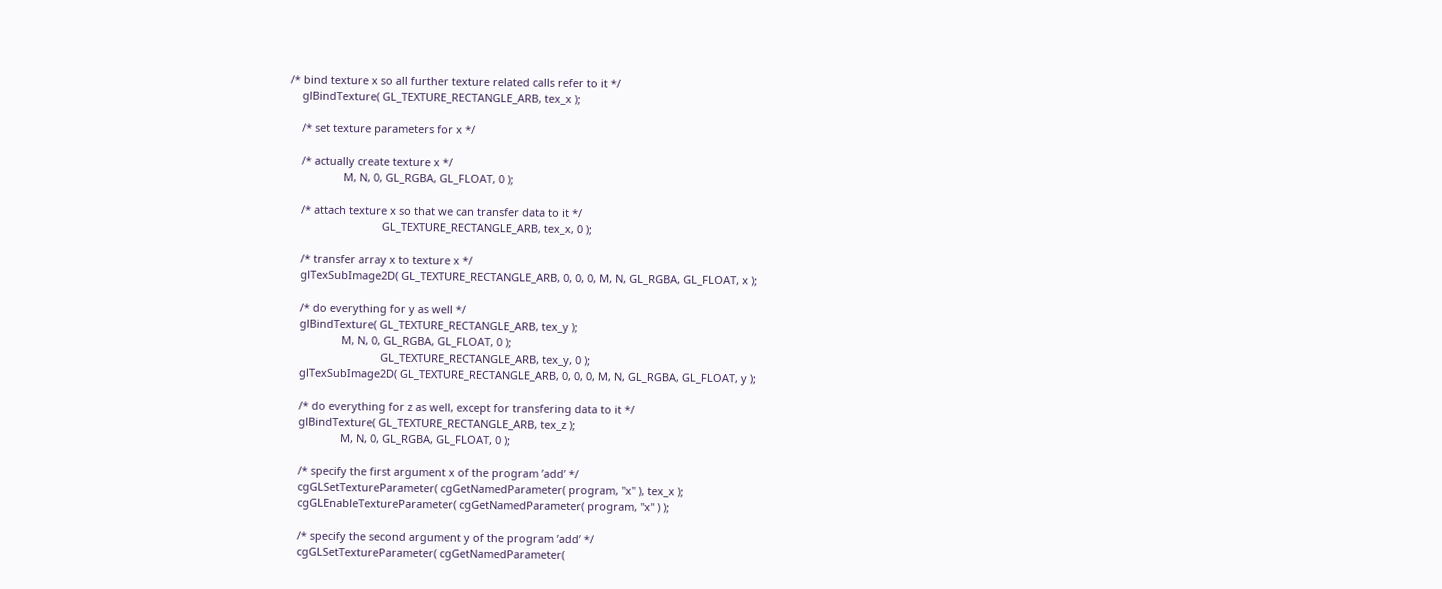/* bind texture x so all further texture related calls refer to it */
    glBindTexture( GL_TEXTURE_RECTANGLE_ARB, tex_x );

    /* set texture parameters for x */

    /* actually create texture x */
                  M, N, 0, GL_RGBA, GL_FLOAT, 0 );

    /* attach texture x so that we can transfer data to it */
                               GL_TEXTURE_RECTANGLE_ARB, tex_x, 0 );

    /* transfer array x to texture x */
    glTexSubImage2D( GL_TEXTURE_RECTANGLE_ARB, 0, 0, 0, M, N, GL_RGBA, GL_FLOAT, x );

    /* do everything for y as well */
    glBindTexture( GL_TEXTURE_RECTANGLE_ARB, tex_y );
                  M, N, 0, GL_RGBA, GL_FLOAT, 0 );
                               GL_TEXTURE_RECTANGLE_ARB, tex_y, 0 );
    glTexSubImage2D( GL_TEXTURE_RECTANGLE_ARB, 0, 0, 0, M, N, GL_RGBA, GL_FLOAT, y );

    /* do everything for z as well, except for transfering data to it */
    glBindTexture( GL_TEXTURE_RECTANGLE_ARB, tex_z );
                  M, N, 0, GL_RGBA, GL_FLOAT, 0 );

    /* specify the first argument x of the program ’add’ */
    cgGLSetTextureParameter( cgGetNamedParameter( program, "x" ), tex_x );
    cgGLEnableTextureParameter( cgGetNamedParameter( program, "x" ) );

    /* specify the second argument y of the program ’add’ */
    cgGLSetTextureParameter( cgGetNamedParameter(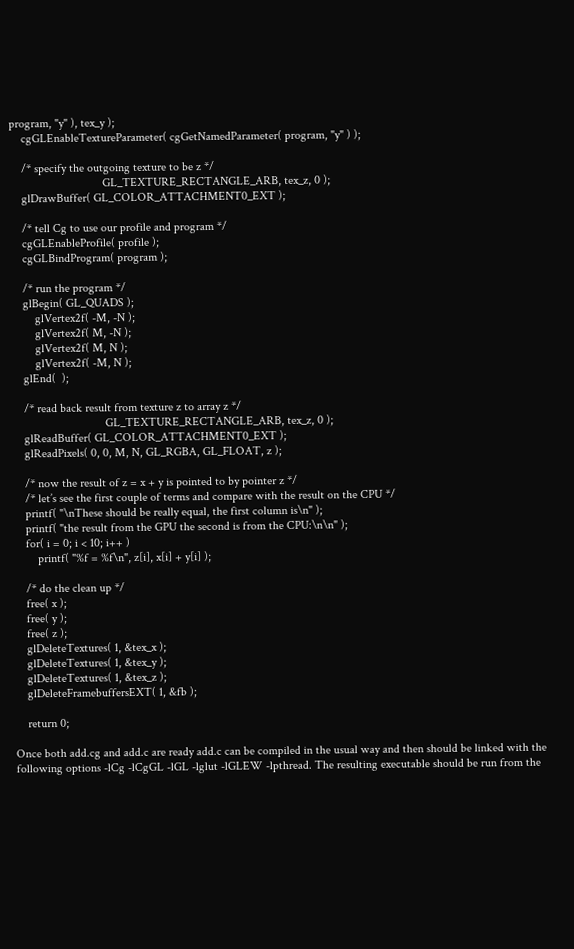program, "y" ), tex_y );
    cgGLEnableTextureParameter( cgGetNamedParameter( program, "y" ) );

    /* specify the outgoing texture to be z */
                               GL_TEXTURE_RECTANGLE_ARB, tex_z, 0 );
    glDrawBuffer( GL_COLOR_ATTACHMENT0_EXT );

    /* tell Cg to use our profile and program */
    cgGLEnableProfile( profile );
    cgGLBindProgram( program );

    /* run the program */
    glBegin( GL_QUADS );
        glVertex2f( -M, -N );
        glVertex2f( M, -N );
        glVertex2f( M, N );
        glVertex2f( -M, N );
    glEnd(  );

    /* read back result from texture z to array z */
                               GL_TEXTURE_RECTANGLE_ARB, tex_z, 0 );
    glReadBuffer( GL_COLOR_ATTACHMENT0_EXT );
    glReadPixels( 0, 0, M, N, GL_RGBA, GL_FLOAT, z );

    /* now the result of z = x + y is pointed to by pointer z */
    /* let’s see the first couple of terms and compare with the result on the CPU */
    printf( "\nThese should be really equal, the first column is\n" );
    printf( "the result from the GPU the second is from the CPU:\n\n" );
    for( i = 0; i < 10; i++ )
        printf( "%f = %f\n", z[i], x[i] + y[i] );

    /* do the clean up */
    free( x );
    free( y );
    free( z );
    glDeleteTextures( 1, &tex_x );
    glDeleteTextures( 1, &tex_y );
    glDeleteTextures( 1, &tex_z );
    glDeleteFramebuffersEXT( 1, &fb );

    return 0;

Once both add.cg and add.c are ready add.c can be compiled in the usual way and then should be linked with the following options -lCg -lCgGL -lGL -lglut -lGLEW -lpthread. The resulting executable should be run from the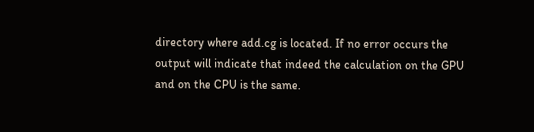directory where add.cg is located. If no error occurs the output will indicate that indeed the calculation on the GPU and on the CPU is the same.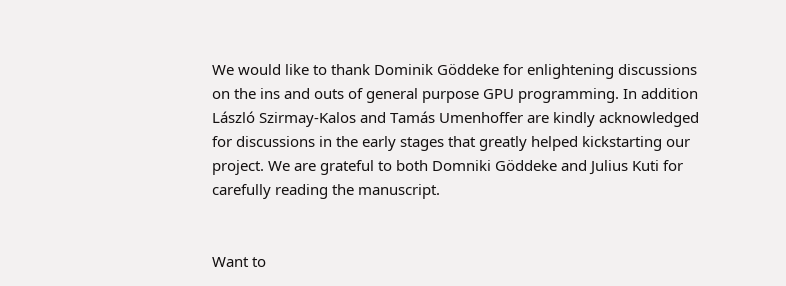We would like to thank Dominik Göddeke for enlightening discussions on the ins and outs of general purpose GPU programming. In addition László Szirmay-Kalos and Tamás Umenhoffer are kindly acknowledged for discussions in the early stages that greatly helped kickstarting our project. We are grateful to both Domniki Göddeke and Julius Kuti for carefully reading the manuscript.


Want to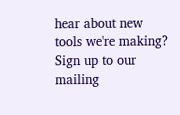hear about new tools we're making? Sign up to our mailing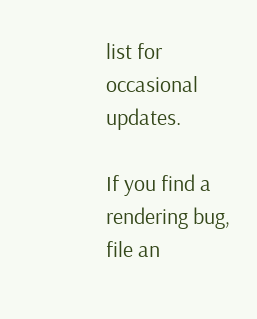list for occasional updates.

If you find a rendering bug, file an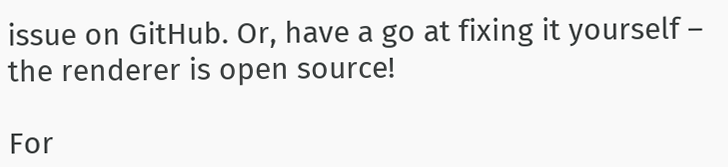issue on GitHub. Or, have a go at fixing it yourself – the renderer is open source!

For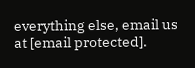everything else, email us at [email protected].